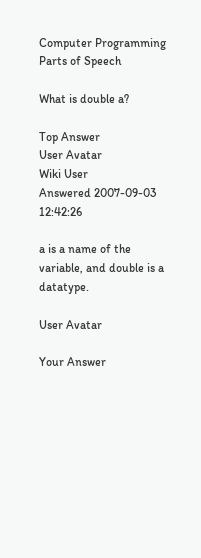Computer Programming
Parts of Speech

What is double a?

Top Answer
User Avatar
Wiki User
Answered 2007-09-03 12:42:26

a is a name of the variable, and double is a datatype.

User Avatar

Your Answer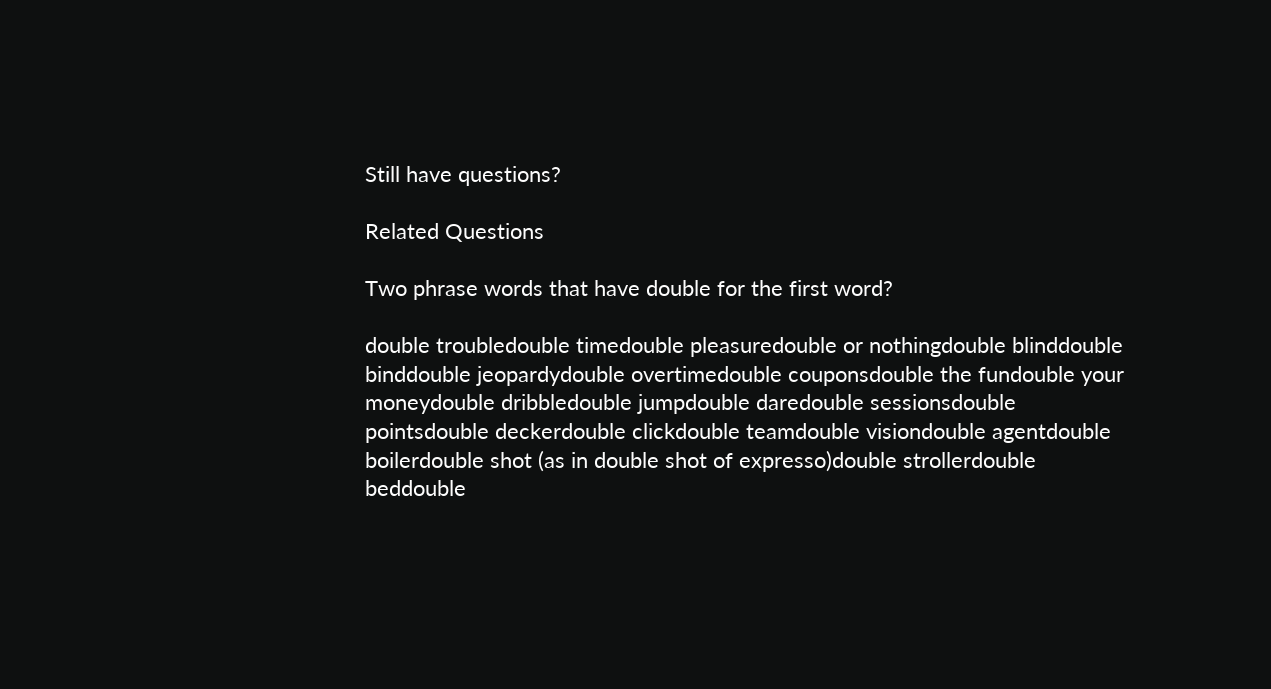Still have questions?

Related Questions

Two phrase words that have double for the first word?

double troubledouble timedouble pleasuredouble or nothingdouble blinddouble binddouble jeopardydouble overtimedouble couponsdouble the fundouble your moneydouble dribbledouble jumpdouble daredouble sessionsdouble pointsdouble deckerdouble clickdouble teamdouble visiondouble agentdouble boilerdouble shot (as in double shot of expresso)double strollerdouble beddouble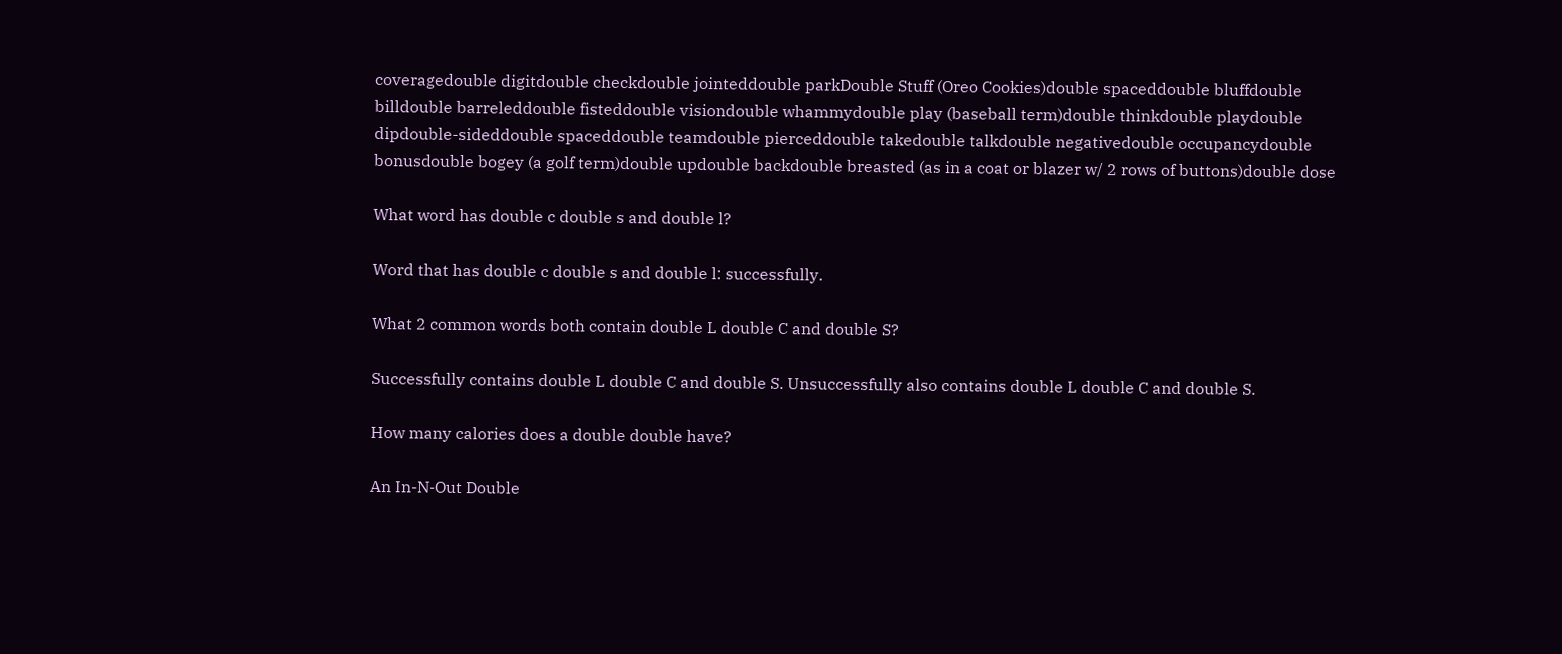coveragedouble digitdouble checkdouble jointeddouble parkDouble Stuff (Oreo Cookies)double spaceddouble bluffdouble billdouble barreleddouble fisteddouble visiondouble whammydouble play (baseball term)double thinkdouble playdouble dipdouble-sideddouble spaceddouble teamdouble pierceddouble takedouble talkdouble negativedouble occupancydouble bonusdouble bogey (a golf term)double updouble backdouble breasted (as in a coat or blazer w/ 2 rows of buttons)double dose

What word has double c double s and double l?

Word that has double c double s and double l: successfully.

What 2 common words both contain double L double C and double S?

Successfully contains double L double C and double S. Unsuccessfully also contains double L double C and double S.

How many calories does a double double have?

An In-N-Out Double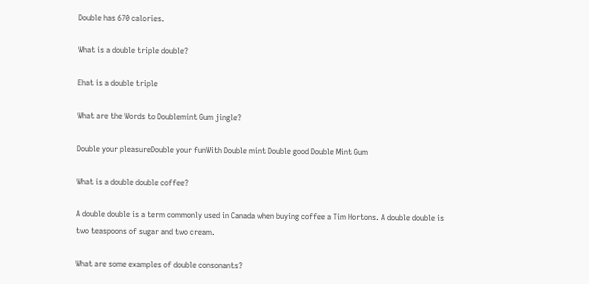Double has 670 calories.

What is a double triple double?

Ehat is a double triple

What are the Words to Doublemint Gum jingle?

Double your pleasureDouble your funWith Double mint Double good Double Mint Gum

What is a double double coffee?

A double double is a term commonly used in Canada when buying coffee a Tim Hortons. A double double is two teaspoons of sugar and two cream.

What are some examples of double consonants?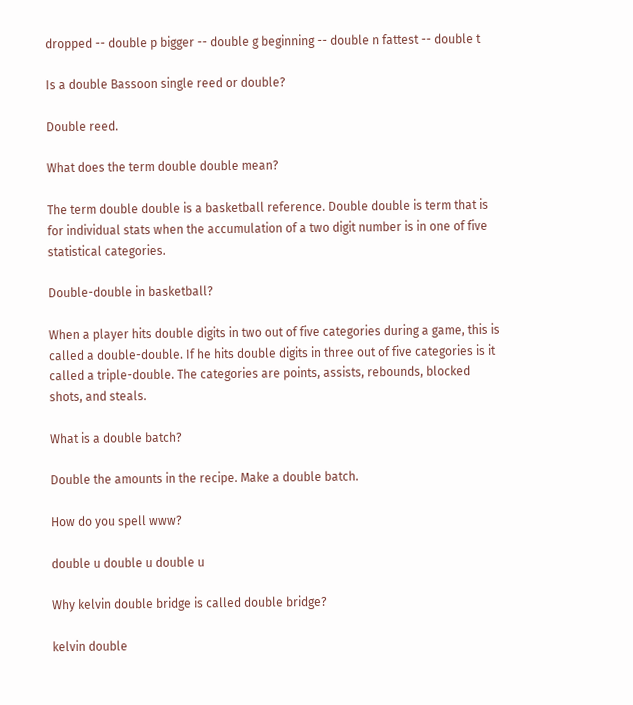dropped -- double p bigger -- double g beginning -- double n fattest -- double t

Is a double Bassoon single reed or double?

Double reed.

What does the term double double mean?

The term double double is a basketball reference. Double double is term that is for individual stats when the accumulation of a two digit number is in one of five statistical categories.

Double-double in basketball?

When a player hits double digits in two out of five categories during a game, this is called a double-double. If he hits double digits in three out of five categories is it called a triple-double. The categories are points, assists, rebounds, blocked shots, and steals.

What is a double batch?

Double the amounts in the recipe. Make a double batch.

How do you spell www?

double u double u double u

Why kelvin double bridge is called double bridge?

kelvin double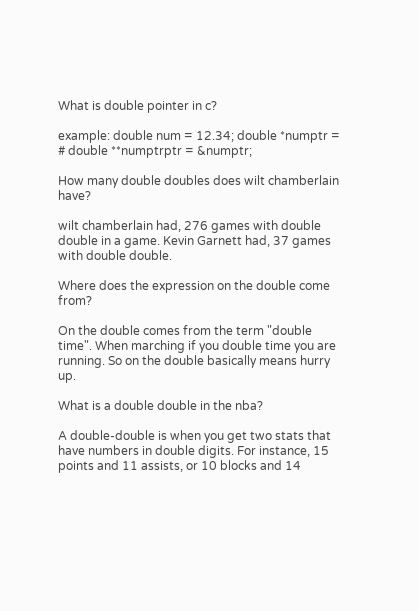What is double pointer in c?

example: double num = 12.34; double *numptr = # double **numptrptr = &numptr;

How many double doubles does wilt chamberlain have?

wilt chamberlain had, 276 games with double double in a game. Kevin Garnett had, 37 games with double double.

Where does the expression on the double come from?

On the double comes from the term "double time". When marching if you double time you are running. So on the double basically means hurry up.

What is a double double in the nba?

A double-double is when you get two stats that have numbers in double digits. For instance, 15 points and 11 assists, or 10 blocks and 14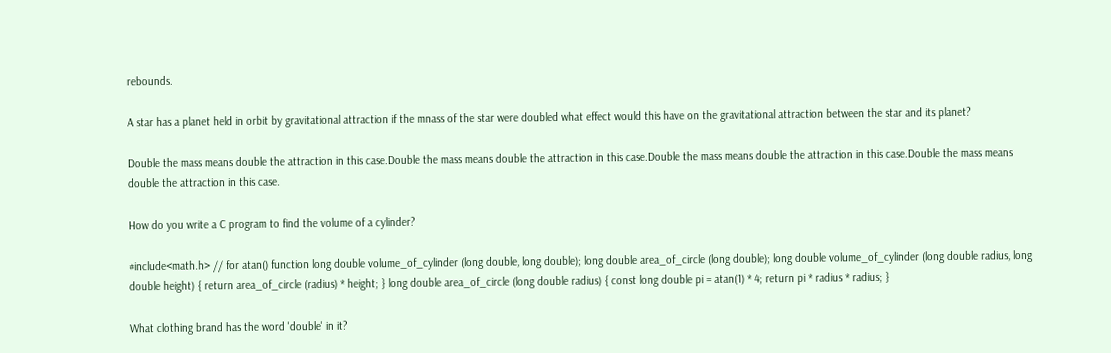rebounds.

A star has a planet held in orbit by gravitational attraction if the mnass of the star were doubled what effect would this have on the gravitational attraction between the star and its planet?

Double the mass means double the attraction in this case.Double the mass means double the attraction in this case.Double the mass means double the attraction in this case.Double the mass means double the attraction in this case.

How do you write a C program to find the volume of a cylinder?

#include<math.h> // for atan() function long double volume_of_cylinder (long double, long double); long double area_of_circle (long double); long double volume_of_cylinder (long double radius, long double height) { return area_of_circle (radius) * height; } long double area_of_circle (long double radius) { const long double pi = atan(1) * 4; return pi * radius * radius; }

What clothing brand has the word 'double' in it?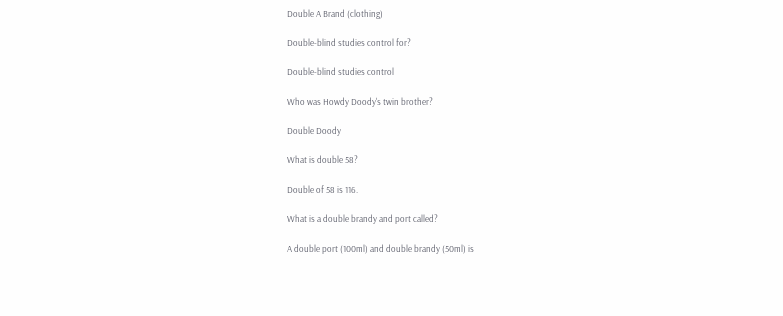Double A Brand (clothing)

Double-blind studies control for?

Double-blind studies control

Who was Howdy Doody's twin brother?

Double Doody

What is double 58?

Double of 58 is 116.

What is a double brandy and port called?

A double port (100ml) and double brandy (50ml) is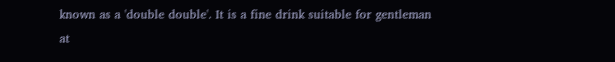known as a 'double double'. It is a fine drink suitable for gentleman at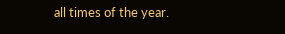all times of the year.